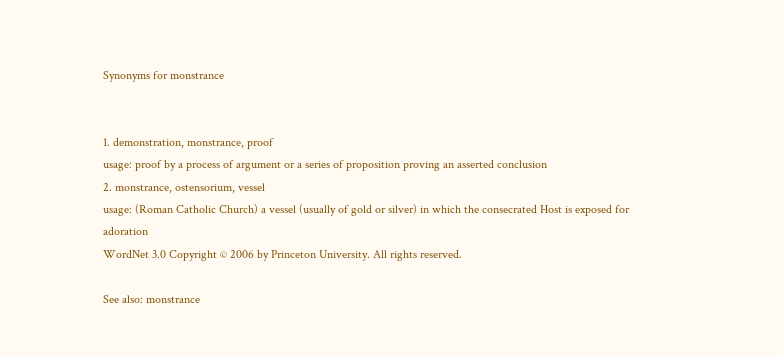Synonyms for monstrance


1. demonstration, monstrance, proof
usage: proof by a process of argument or a series of proposition proving an asserted conclusion
2. monstrance, ostensorium, vessel
usage: (Roman Catholic Church) a vessel (usually of gold or silver) in which the consecrated Host is exposed for adoration
WordNet 3.0 Copyright © 2006 by Princeton University. All rights reserved.

See also: monstrance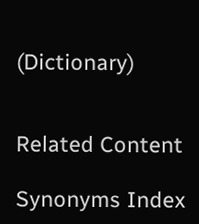(Dictionary)


Related Content

Synonyms Index